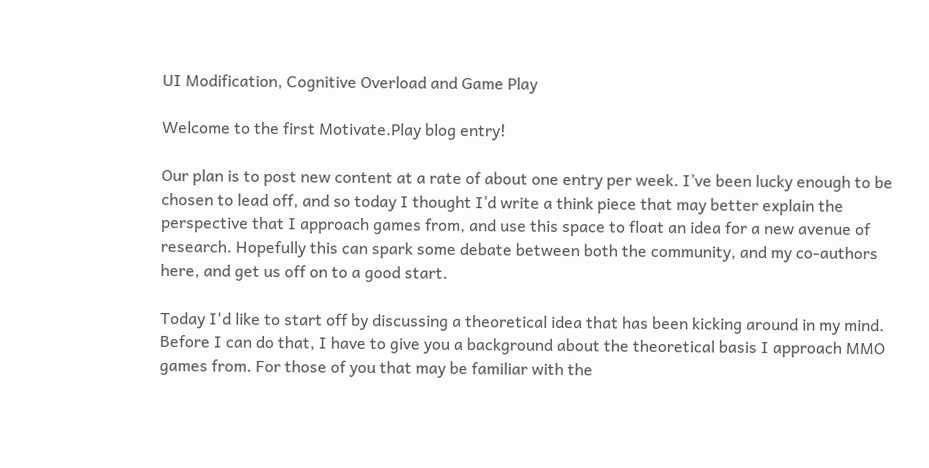UI Modification, Cognitive Overload and Game Play

Welcome to the first Motivate.Play blog entry!

Our plan is to post new content at a rate of about one entry per week. I’ve been lucky enough to be chosen to lead off, and so today I thought I’d write a think piece that may better explain the perspective that I approach games from, and use this space to float an idea for a new avenue of research. Hopefully this can spark some debate between both the community, and my co-authors here, and get us off on to a good start.

Today I'd like to start off by discussing a theoretical idea that has been kicking around in my mind. Before I can do that, I have to give you a background about the theoretical basis I approach MMO games from. For those of you that may be familiar with the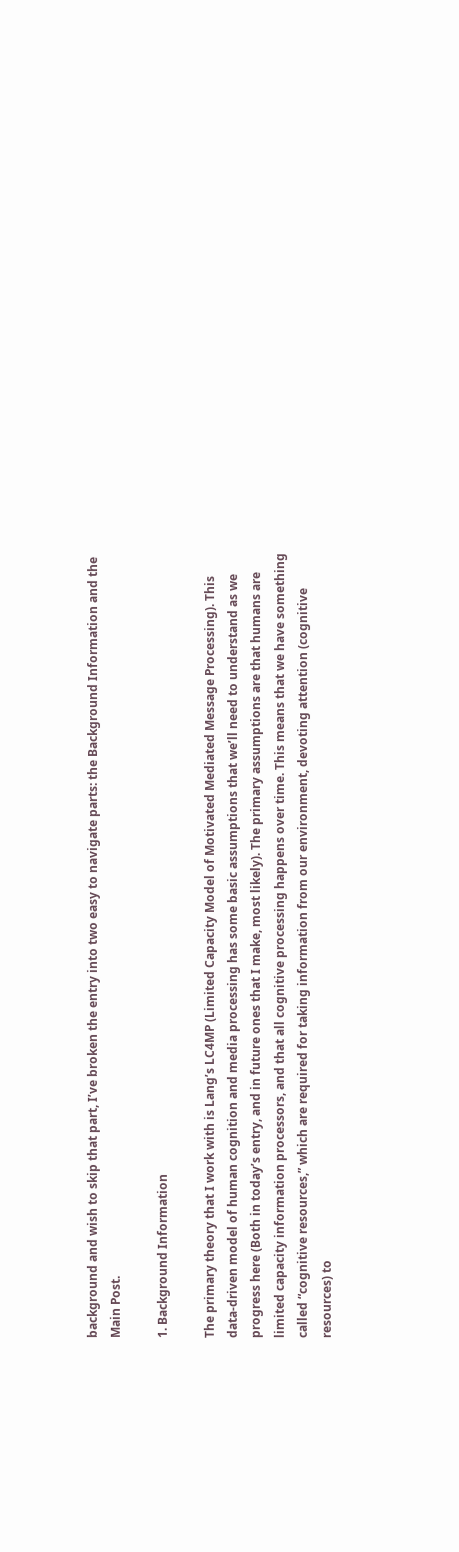background and wish to skip that part, I’ve broken the entry into two easy to navigate parts: the Background Information and the Main Post.

1. Background Information

The primary theory that I work with is Lang’s LC4MP (Limited Capacity Model of Motivated Mediated Message Processing). This data-driven model of human cognition and media processing has some basic assumptions that we’ll need to understand as we progress here (Both in today’s entry, and in future ones that I make, most likely). The primary assumptions are that humans are limited capacity information processors, and that all cognitive processing happens over time. This means that we have something called “cognitive resources,” which are required for taking information from our environment, devoting attention (cognitive resources) to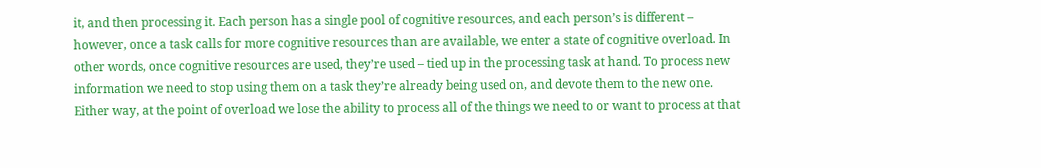it, and then processing it. Each person has a single pool of cognitive resources, and each person’s is different – however, once a task calls for more cognitive resources than are available, we enter a state of cognitive overload. In other words, once cognitive resources are used, they’re used – tied up in the processing task at hand. To process new information we need to stop using them on a task they’re already being used on, and devote them to the new one. Either way, at the point of overload we lose the ability to process all of the things we need to or want to process at that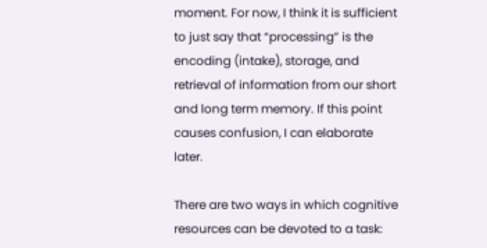moment. For now, I think it is sufficient to just say that “processing” is the encoding (intake), storage, and retrieval of information from our short and long term memory. If this point causes confusion, I can elaborate later.

There are two ways in which cognitive resources can be devoted to a task: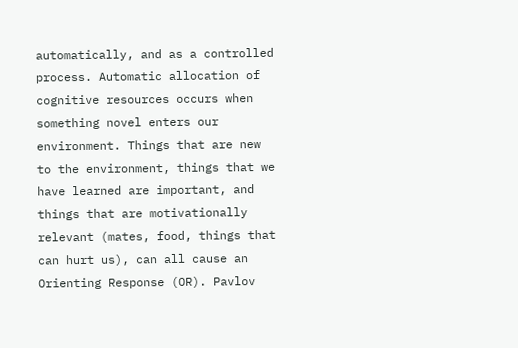automatically, and as a controlled process. Automatic allocation of cognitive resources occurs when something novel enters our environment. Things that are new to the environment, things that we have learned are important, and things that are motivationally relevant (mates, food, things that can hurt us), can all cause an Orienting Response (OR). Pavlov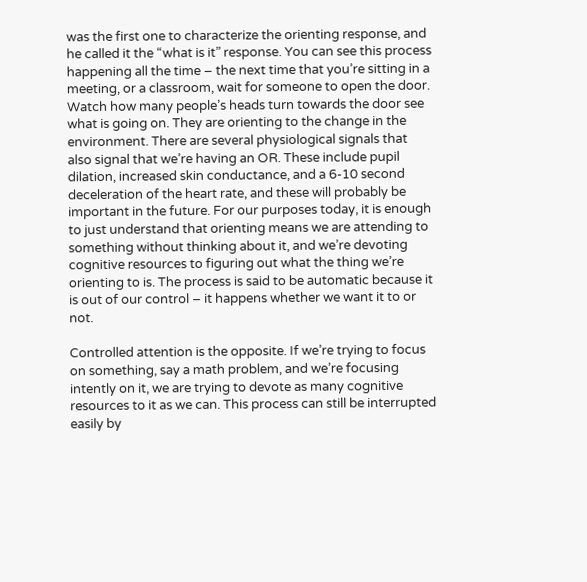was the first one to characterize the orienting response, and he called it the “what is it” response. You can see this process happening all the time – the next time that you’re sitting in a meeting, or a classroom, wait for someone to open the door. Watch how many people’s heads turn towards the door see what is going on. They are orienting to the change in the environment. There are several physiological signals that also signal that we’re having an OR. These include pupil dilation, increased skin conductance, and a 6-10 second deceleration of the heart rate, and these will probably be important in the future. For our purposes today, it is enough to just understand that orienting means we are attending to something without thinking about it, and we’re devoting cognitive resources to figuring out what the thing we’re orienting to is. The process is said to be automatic because it is out of our control – it happens whether we want it to or not.

Controlled attention is the opposite. If we’re trying to focus on something, say a math problem, and we’re focusing intently on it, we are trying to devote as many cognitive resources to it as we can. This process can still be interrupted easily by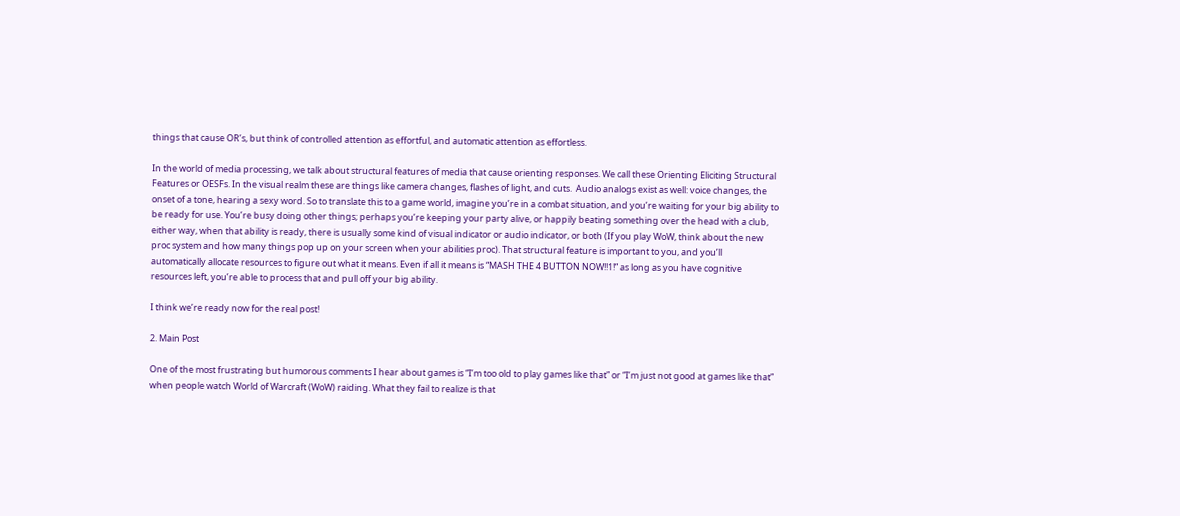things that cause OR’s, but think of controlled attention as effortful, and automatic attention as effortless.

In the world of media processing, we talk about structural features of media that cause orienting responses. We call these Orienting Eliciting Structural Features or OESFs. In the visual realm these are things like camera changes, flashes of light, and cuts.  Audio analogs exist as well: voice changes, the onset of a tone, hearing a sexy word. So to translate this to a game world, imagine you’re in a combat situation, and you’re waiting for your big ability to be ready for use. You’re busy doing other things; perhaps you’re keeping your party alive, or happily beating something over the head with a club, either way, when that ability is ready, there is usually some kind of visual indicator or audio indicator, or both (If you play WoW, think about the new proc system and how many things pop up on your screen when your abilities proc). That structural feature is important to you, and you’ll automatically allocate resources to figure out what it means. Even if all it means is “MASH THE 4 BUTTON NOW!!1!” as long as you have cognitive resources left, you’re able to process that and pull off your big ability.

I think we’re ready now for the real post!

2. Main Post

One of the most frustrating but humorous comments I hear about games is “I’m too old to play games like that” or “I’m just not good at games like that” when people watch World of Warcraft (WoW) raiding. What they fail to realize is that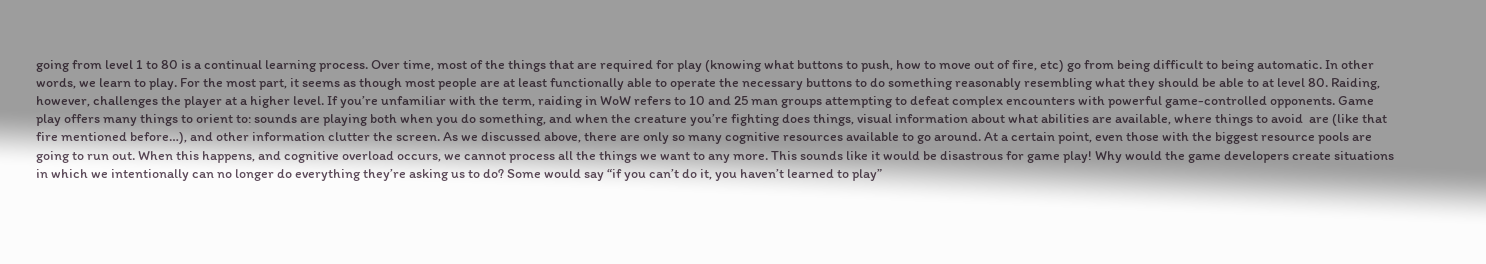going from level 1 to 80 is a continual learning process. Over time, most of the things that are required for play (knowing what buttons to push, how to move out of fire, etc) go from being difficult to being automatic. In other words, we learn to play. For the most part, it seems as though most people are at least functionally able to operate the necessary buttons to do something reasonably resembling what they should be able to at level 80. Raiding, however, challenges the player at a higher level. If you’re unfamiliar with the term, raiding in WoW refers to 10 and 25 man groups attempting to defeat complex encounters with powerful game-controlled opponents. Game play offers many things to orient to: sounds are playing both when you do something, and when the creature you’re fighting does things, visual information about what abilities are available, where things to avoid  are (like that fire mentioned before…), and other information clutter the screen. As we discussed above, there are only so many cognitive resources available to go around. At a certain point, even those with the biggest resource pools are going to run out. When this happens, and cognitive overload occurs, we cannot process all the things we want to any more. This sounds like it would be disastrous for game play! Why would the game developers create situations in which we intentionally can no longer do everything they’re asking us to do? Some would say “if you can’t do it, you haven’t learned to play”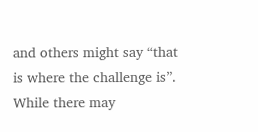and others might say “that is where the challenge is”. While there may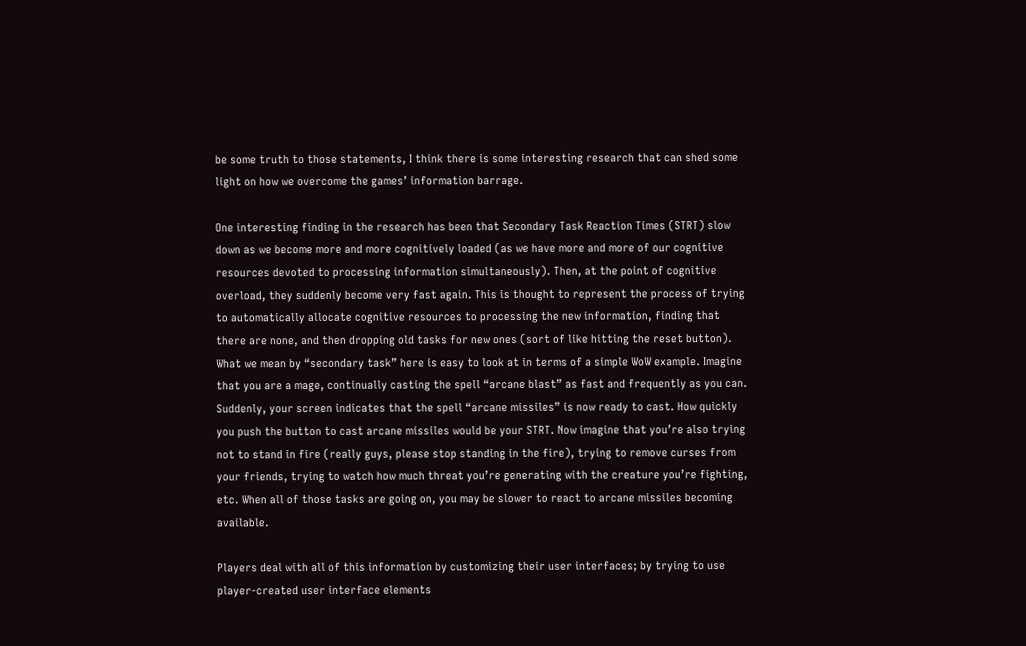be some truth to those statements, I think there is some interesting research that can shed some light on how we overcome the games’ information barrage.

One interesting finding in the research has been that Secondary Task Reaction Times (STRT) slow down as we become more and more cognitively loaded (as we have more and more of our cognitive resources devoted to processing information simultaneously). Then, at the point of cognitive overload, they suddenly become very fast again. This is thought to represent the process of trying to automatically allocate cognitive resources to processing the new information, finding that there are none, and then dropping old tasks for new ones (sort of like hitting the reset button). What we mean by “secondary task” here is easy to look at in terms of a simple WoW example. Imagine that you are a mage, continually casting the spell “arcane blast” as fast and frequently as you can. Suddenly, your screen indicates that the spell “arcane missiles” is now ready to cast. How quickly you push the button to cast arcane missiles would be your STRT. Now imagine that you’re also trying not to stand in fire (really guys, please stop standing in the fire), trying to remove curses from your friends, trying to watch how much threat you’re generating with the creature you’re fighting, etc. When all of those tasks are going on, you may be slower to react to arcane missiles becoming available.

Players deal with all of this information by customizing their user interfaces; by trying to use player-created user interface elements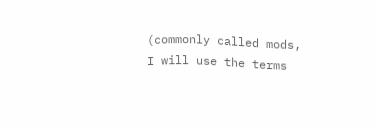(commonly called mods, I will use the terms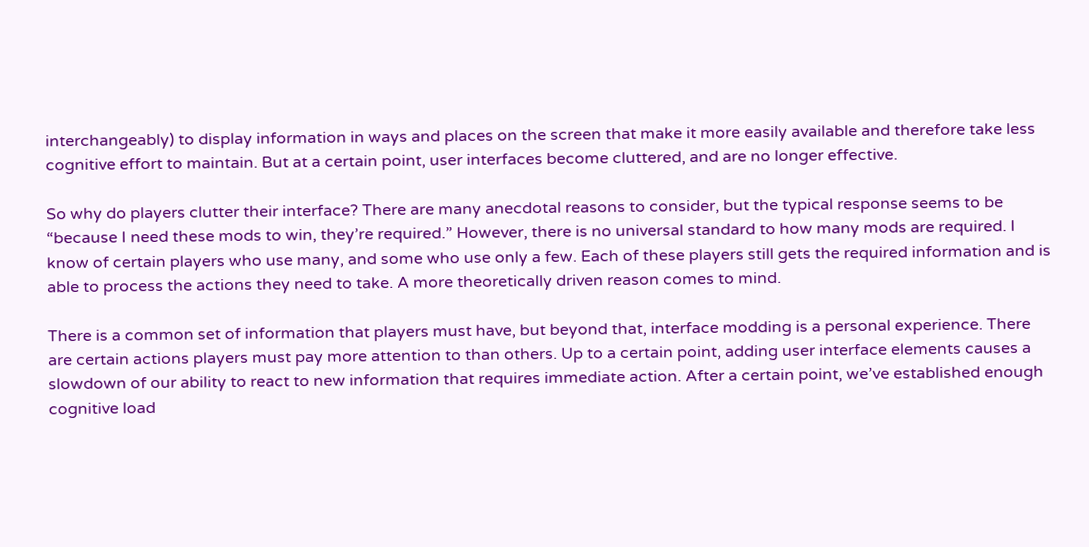interchangeably) to display information in ways and places on the screen that make it more easily available and therefore take less cognitive effort to maintain. But at a certain point, user interfaces become cluttered, and are no longer effective.

So why do players clutter their interface? There are many anecdotal reasons to consider, but the typical response seems to be “because I need these mods to win, they’re required.” However, there is no universal standard to how many mods are required. I know of certain players who use many, and some who use only a few. Each of these players still gets the required information and is able to process the actions they need to take. A more theoretically driven reason comes to mind.

There is a common set of information that players must have, but beyond that, interface modding is a personal experience. There are certain actions players must pay more attention to than others. Up to a certain point, adding user interface elements causes a slowdown of our ability to react to new information that requires immediate action. After a certain point, we’ve established enough cognitive load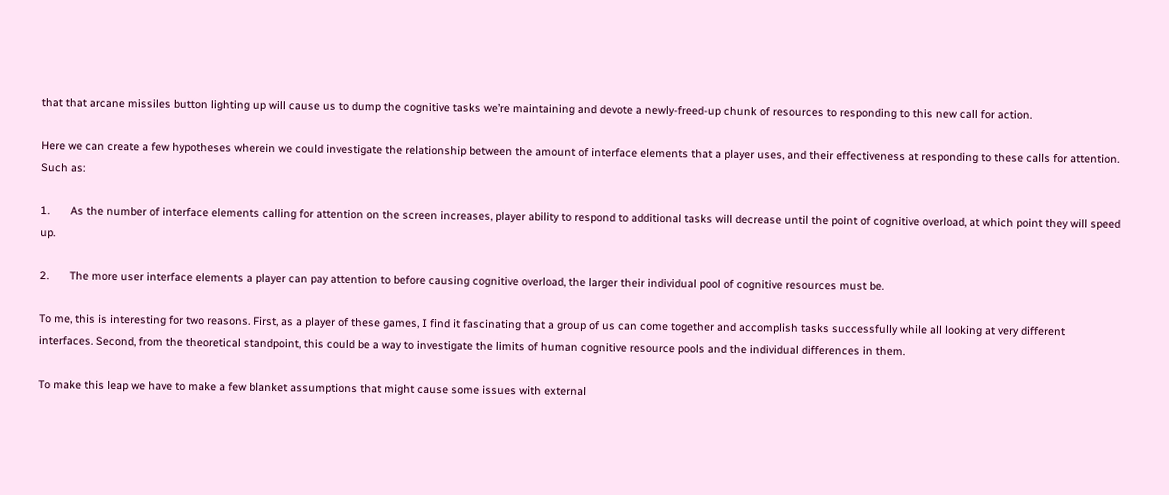that that arcane missiles button lighting up will cause us to dump the cognitive tasks we’re maintaining and devote a newly-freed-up chunk of resources to responding to this new call for action.

Here we can create a few hypotheses wherein we could investigate the relationship between the amount of interface elements that a player uses, and their effectiveness at responding to these calls for attention. Such as:

1.       As the number of interface elements calling for attention on the screen increases, player ability to respond to additional tasks will decrease until the point of cognitive overload, at which point they will speed up.

2.       The more user interface elements a player can pay attention to before causing cognitive overload, the larger their individual pool of cognitive resources must be.

To me, this is interesting for two reasons. First, as a player of these games, I find it fascinating that a group of us can come together and accomplish tasks successfully while all looking at very different interfaces. Second, from the theoretical standpoint, this could be a way to investigate the limits of human cognitive resource pools and the individual differences in them.

To make this leap we have to make a few blanket assumptions that might cause some issues with external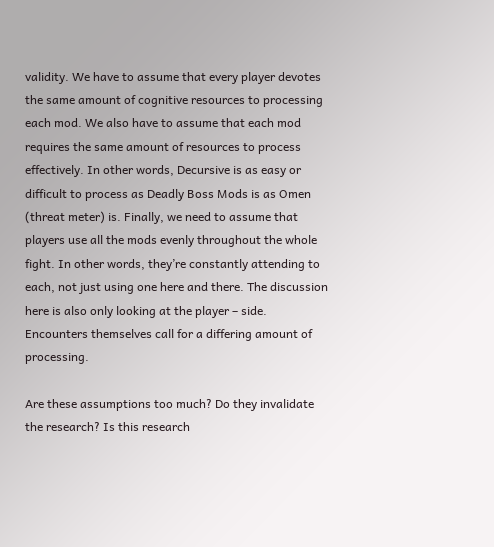validity. We have to assume that every player devotes the same amount of cognitive resources to processing each mod. We also have to assume that each mod requires the same amount of resources to process effectively. In other words, Decursive is as easy or difficult to process as Deadly Boss Mods is as Omen (threat meter) is. Finally, we need to assume that players use all the mods evenly throughout the whole fight. In other words, they’re constantly attending to each, not just using one here and there. The discussion here is also only looking at the player – side. Encounters themselves call for a differing amount of processing.

Are these assumptions too much? Do they invalidate the research? Is this research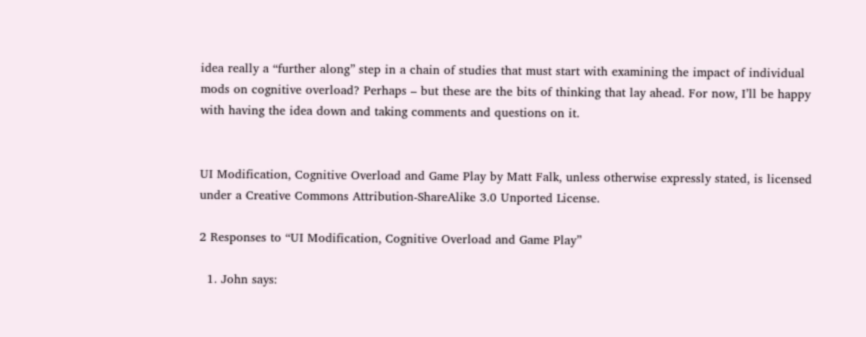idea really a “further along” step in a chain of studies that must start with examining the impact of individual mods on cognitive overload? Perhaps – but these are the bits of thinking that lay ahead. For now, I’ll be happy with having the idea down and taking comments and questions on it.


UI Modification, Cognitive Overload and Game Play by Matt Falk, unless otherwise expressly stated, is licensed under a Creative Commons Attribution-ShareAlike 3.0 Unported License.

2 Responses to “UI Modification, Cognitive Overload and Game Play”

  1. John says: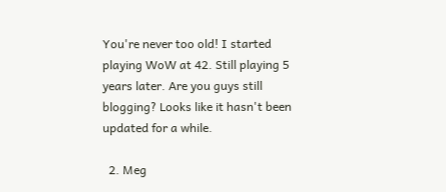You're never too old! I started playing WoW at 42. Still playing 5 years later. Are you guys still blogging? Looks like it hasn't been updated for a while.

  2. Meg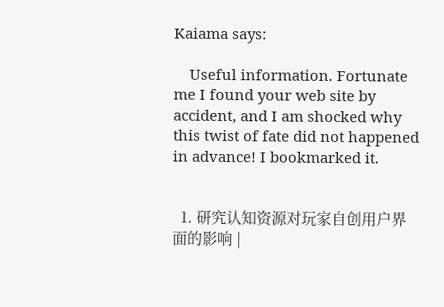Kaiama says:

    Useful information. Fortunate me I found your web site by accident, and I am shocked why this twist of fate did not happened in advance! I bookmarked it.


  1. 研究认知资源对玩家自创用户界面的影响 |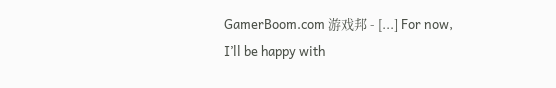GamerBoom.com 游戏邦 - [...] For now, I’ll be happy with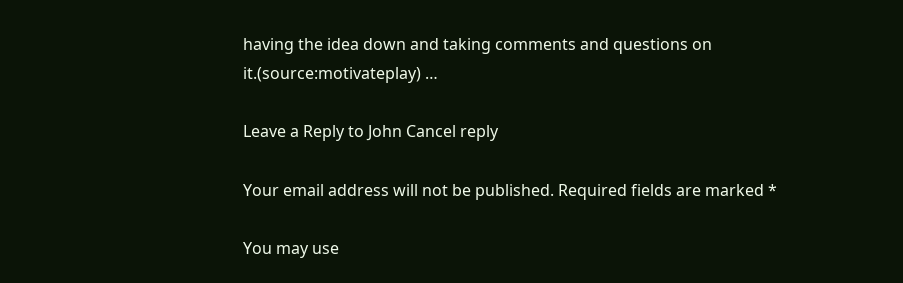having the idea down and taking comments and questions on it.(source:motivateplay) …

Leave a Reply to John Cancel reply

Your email address will not be published. Required fields are marked *

You may use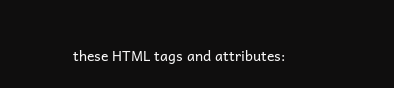these HTML tags and attributes: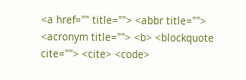<a href="" title=""> <abbr title=""> <acronym title=""> <b> <blockquote cite=""> <cite> <code>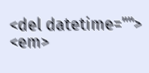<del datetime=""> <em>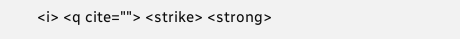<i> <q cite=""> <strike> <strong>